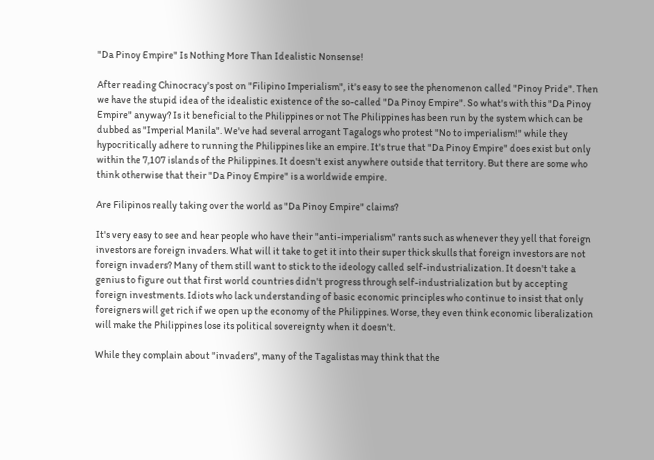"Da Pinoy Empire" Is Nothing More Than Idealistic Nonsense!

After reading Chinocracy's post on "Filipino Imperialism", it's easy to see the phenomenon called "Pinoy Pride". Then we have the stupid idea of the idealistic existence of the so-called "Da Pinoy Empire". So what's with this "Da Pinoy Empire" anyway? Is it beneficial to the Philippines or not The Philippines has been run by the system which can be dubbed as "Imperial Manila". We've had several arrogant Tagalogs who protest "No to imperialism!" while they hypocritically adhere to running the Philippines like an empire. It's true that "Da Pinoy Empire" does exist but only within the 7,107 islands of the Philippines. It doesn't exist anywhere outside that territory. But there are some who think otherwise that their "Da Pinoy Empire" is a worldwide empire.

Are Filipinos really taking over the world as "Da Pinoy Empire" claims?

It's very easy to see and hear people who have their "anti-imperialism" rants such as whenever they yell that foreign investors are foreign invaders. What will it take to get it into their super thick skulls that foreign investors are not foreign invaders? Many of them still want to stick to the ideology called self-industrialization. It doesn't take a genius to figure out that first world countries didn't progress through self-industrialization but by accepting foreign investments. Idiots who lack understanding of basic economic principles who continue to insist that only foreigners will get rich if we open up the economy of the Philippines. Worse, they even think economic liberalization will make the Philippines lose its political sovereignty when it doesn't.

While they complain about "invaders", many of the Tagalistas may think that the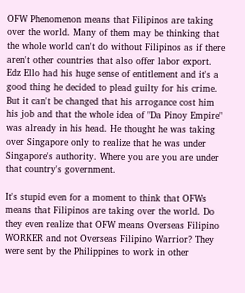OFW Phenomenon means that Filipinos are taking over the world. Many of them may be thinking that the whole world can't do without Filipinos as if there aren't other countries that also offer labor export. Edz Ello had his huge sense of entitlement and it's a good thing he decided to plead guilty for his crime. But it can't be changed that his arrogance cost him his job and that the whole idea of "Da Pinoy Empire" was already in his head. He thought he was taking over Singapore only to realize that he was under Singapore's authority. Where you are you are under that country's government.

It's stupid even for a moment to think that OFWs means that Filipinos are taking over the world. Do they even realize that OFW means Overseas Filipino WORKER and not Overseas Filipino Warrior? They were sent by the Philippines to work in other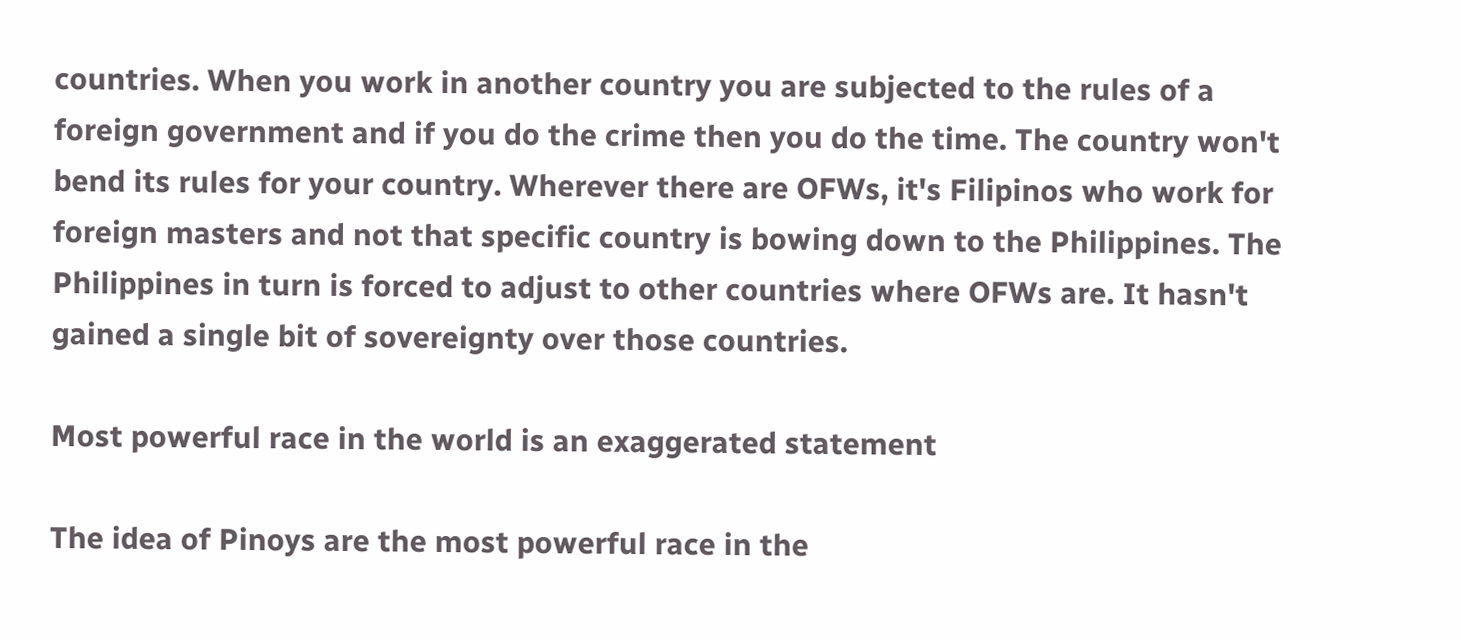countries. When you work in another country you are subjected to the rules of a foreign government and if you do the crime then you do the time. The country won't bend its rules for your country. Wherever there are OFWs, it's Filipinos who work for foreign masters and not that specific country is bowing down to the Philippines. The Philippines in turn is forced to adjust to other countries where OFWs are. It hasn't gained a single bit of sovereignty over those countries.

Most powerful race in the world is an exaggerated statement

The idea of Pinoys are the most powerful race in the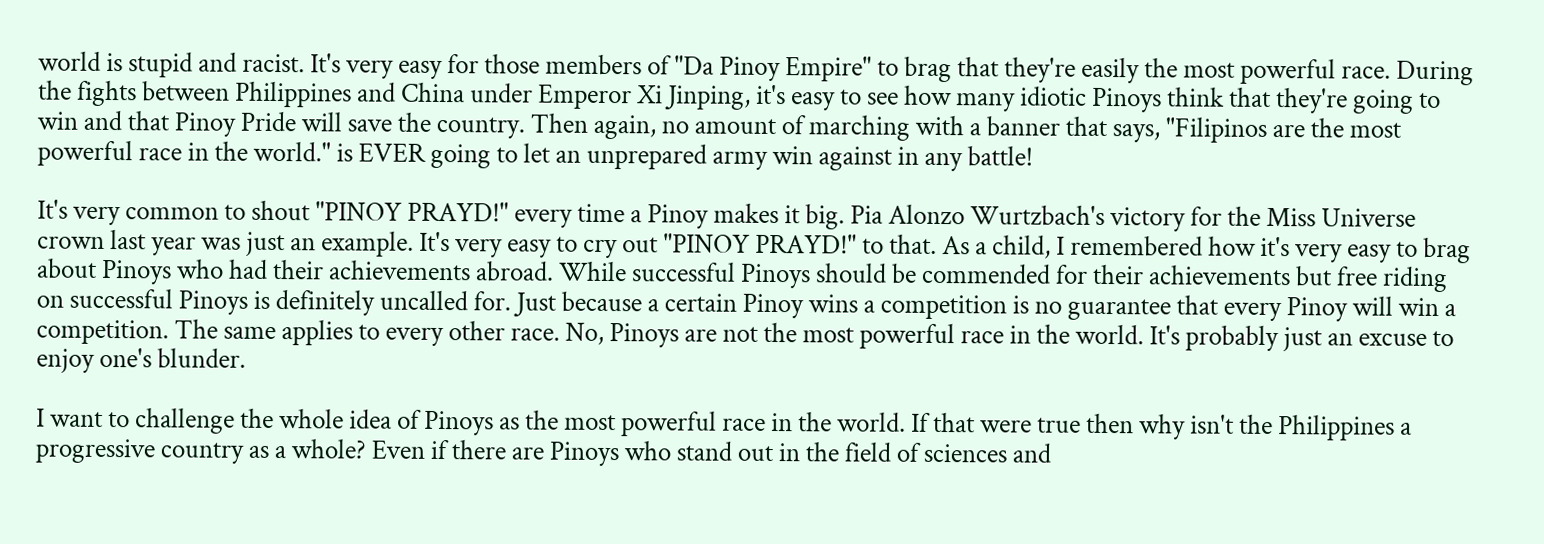world is stupid and racist. It's very easy for those members of "Da Pinoy Empire" to brag that they're easily the most powerful race. During the fights between Philippines and China under Emperor Xi Jinping, it's easy to see how many idiotic Pinoys think that they're going to win and that Pinoy Pride will save the country. Then again, no amount of marching with a banner that says, "Filipinos are the most powerful race in the world." is EVER going to let an unprepared army win against in any battle!

It's very common to shout "PINOY PRAYD!" every time a Pinoy makes it big. Pia Alonzo Wurtzbach's victory for the Miss Universe crown last year was just an example. It's very easy to cry out "PINOY PRAYD!" to that. As a child, I remembered how it's very easy to brag about Pinoys who had their achievements abroad. While successful Pinoys should be commended for their achievements but free riding on successful Pinoys is definitely uncalled for. Just because a certain Pinoy wins a competition is no guarantee that every Pinoy will win a competition. The same applies to every other race. No, Pinoys are not the most powerful race in the world. It's probably just an excuse to enjoy one's blunder.

I want to challenge the whole idea of Pinoys as the most powerful race in the world. If that were true then why isn't the Philippines a progressive country as a whole? Even if there are Pinoys who stand out in the field of sciences and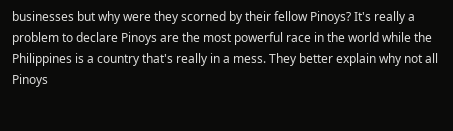businesses but why were they scorned by their fellow Pinoys? It's really a problem to declare Pinoys are the most powerful race in the world while the Philippines is a country that's really in a mess. They better explain why not all Pinoys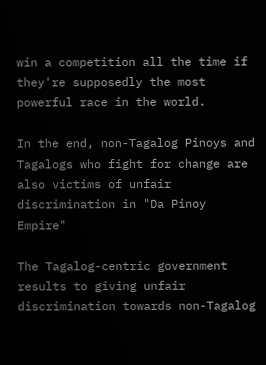win a competition all the time if they're supposedly the most powerful race in the world.

In the end, non-Tagalog Pinoys and Tagalogs who fight for change are also victims of unfair discrimination in "Da Pinoy Empire"

The Tagalog-centric government results to giving unfair discrimination towards non-Tagalog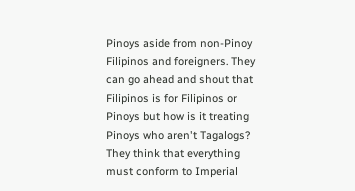Pinoys aside from non-Pinoy Filipinos and foreigners. They can go ahead and shout that Filipinos is for Filipinos or Pinoys but how is it treating Pinoys who aren't Tagalogs? They think that everything must conform to Imperial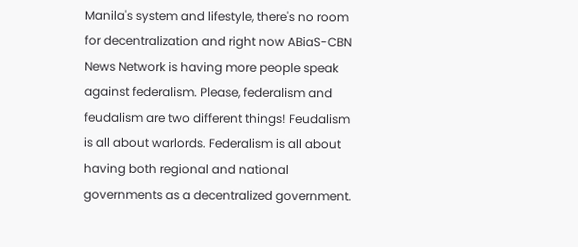Manila's system and lifestyle, there's no room for decentralization and right now ABiaS-CBN News Network is having more people speak against federalism. Please, federalism and feudalism are two different things! Feudalism is all about warlords. Federalism is all about having both regional and national governments as a decentralized government.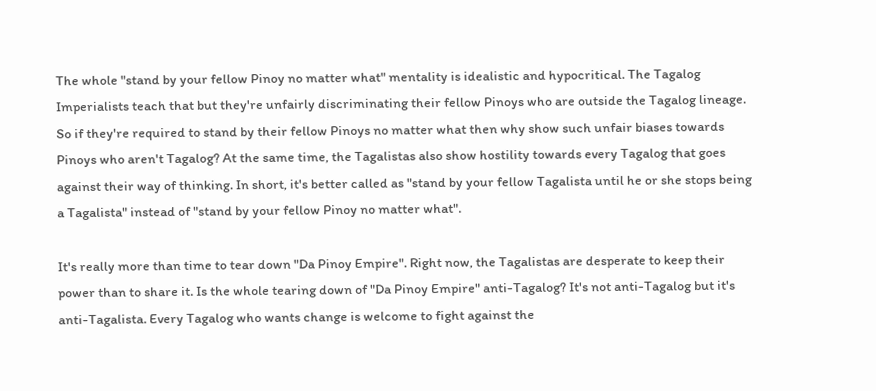The whole "stand by your fellow Pinoy no matter what" mentality is idealistic and hypocritical. The Tagalog Imperialists teach that but they're unfairly discriminating their fellow Pinoys who are outside the Tagalog lineage. So if they're required to stand by their fellow Pinoys no matter what then why show such unfair biases towards Pinoys who aren't Tagalog? At the same time, the Tagalistas also show hostility towards every Tagalog that goes against their way of thinking. In short, it's better called as "stand by your fellow Tagalista until he or she stops being a Tagalista" instead of "stand by your fellow Pinoy no matter what".

It's really more than time to tear down "Da Pinoy Empire". Right now, the Tagalistas are desperate to keep their power than to share it. Is the whole tearing down of "Da Pinoy Empire" anti-Tagalog? It's not anti-Tagalog but it's anti-Tagalista. Every Tagalog who wants change is welcome to fight against the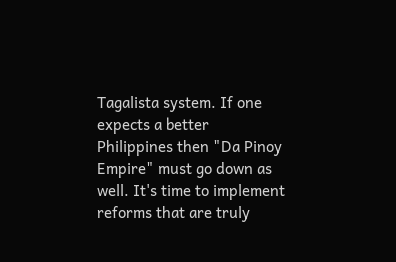Tagalista system. If one expects a better Philippines then "Da Pinoy Empire" must go down as well. It's time to implement reforms that are truly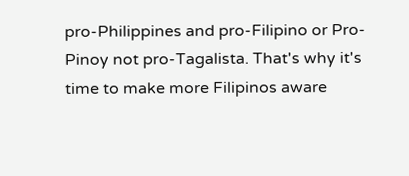pro-Philippines and pro-Filipino or Pro-Pinoy not pro-Tagalista. That's why it's time to make more Filipinos aware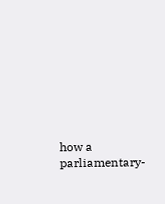how a parliamentary-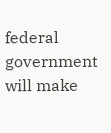federal government will make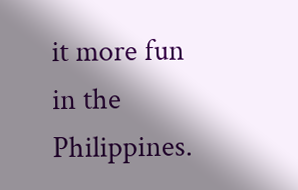it more fun in the Philippines.